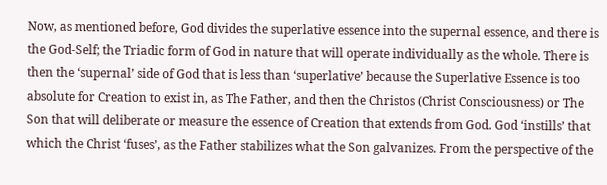Now, as mentioned before, God divides the superlative essence into the supernal essence, and there is the God-Self; the Triadic form of God in nature that will operate individually as the whole. There is then the ‘supernal’ side of God that is less than ‘superlative’ because the Superlative Essence is too absolute for Creation to exist in, as The Father, and then the Christos (Christ Consciousness) or The Son that will deliberate or measure the essence of Creation that extends from God. God ‘instills’ that which the Christ ‘fuses’, as the Father stabilizes what the Son galvanizes. From the perspective of the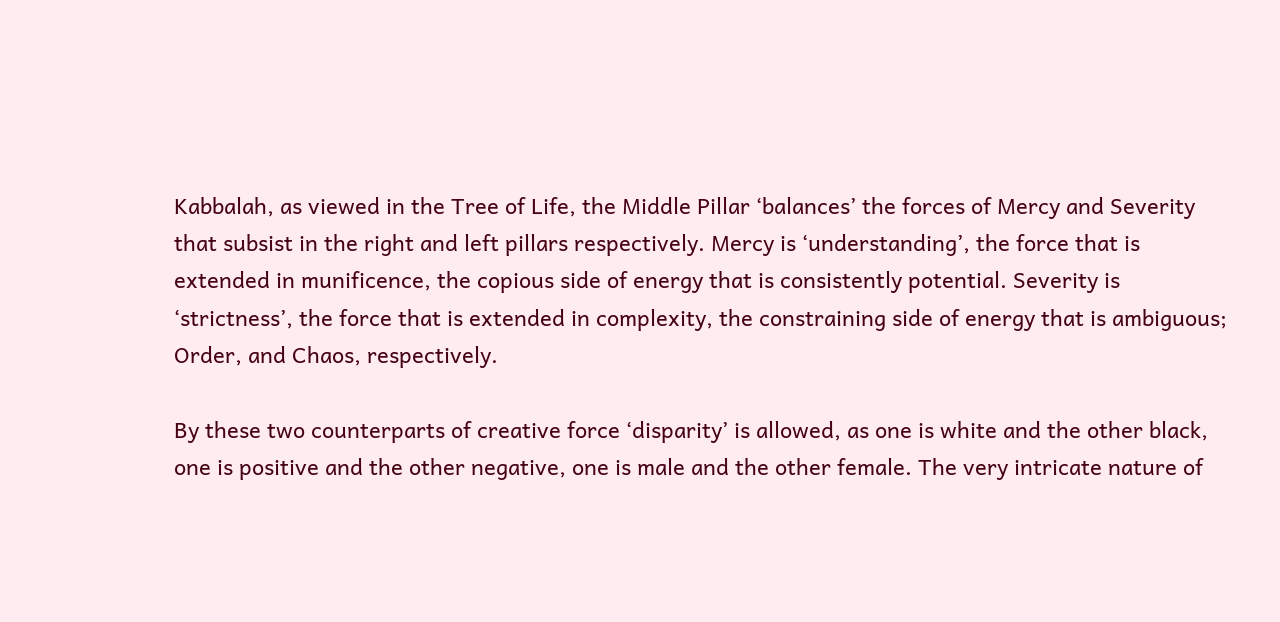Kabbalah, as viewed in the Tree of Life, the Middle Pillar ‘balances’ the forces of Mercy and Severity that subsist in the right and left pillars respectively. Mercy is ‘understanding’, the force that is extended in munificence, the copious side of energy that is consistently potential. Severity is ‘strictness’, the force that is extended in complexity, the constraining side of energy that is ambiguous; Order, and Chaos, respectively.

By these two counterparts of creative force ‘disparity’ is allowed, as one is white and the other black, one is positive and the other negative, one is male and the other female. The very intricate nature of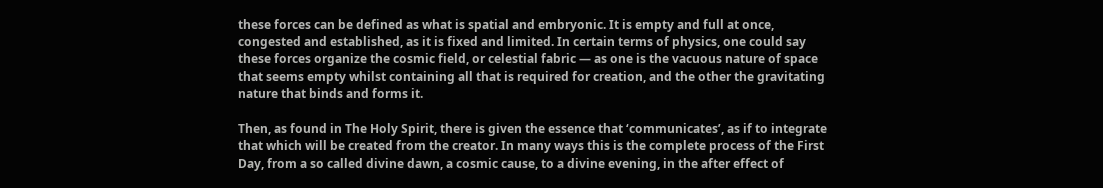these forces can be defined as what is spatial and embryonic. It is empty and full at once, congested and established, as it is fixed and limited. In certain terms of physics, one could say these forces organize the cosmic field, or celestial fabric — as one is the vacuous nature of space that seems empty whilst containing all that is required for creation, and the other the gravitating nature that binds and forms it.

Then, as found in The Holy Spirit, there is given the essence that ‘communicates’, as if to integrate that which will be created from the creator. In many ways this is the complete process of the First Day, from a so called divine dawn, a cosmic cause, to a divine evening, in the after effect of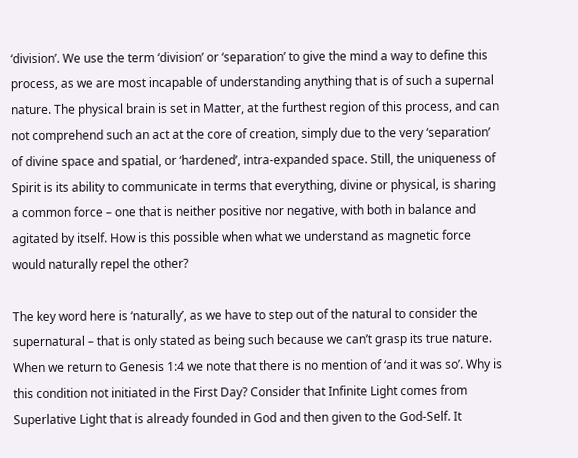‘division’. We use the term ‘division’ or ‘separation’ to give the mind a way to define this process, as we are most incapable of understanding anything that is of such a supernal nature. The physical brain is set in Matter, at the furthest region of this process, and can not comprehend such an act at the core of creation, simply due to the very ‘separation’ of divine space and spatial, or ‘hardened’, intra-expanded space. Still, the uniqueness of Spirit is its ability to communicate in terms that everything, divine or physical, is sharing a common force – one that is neither positive nor negative, with both in balance and agitated by itself. How is this possible when what we understand as magnetic force would naturally repel the other?

The key word here is ‘naturally’, as we have to step out of the natural to consider the supernatural – that is only stated as being such because we can’t grasp its true nature. When we return to Genesis 1:4 we note that there is no mention of ‘and it was so’. Why is this condition not initiated in the First Day? Consider that Infinite Light comes from Superlative Light that is already founded in God and then given to the God-Self. It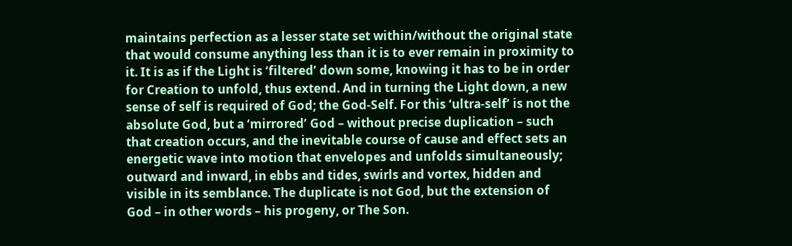maintains perfection as a lesser state set within/without the original state that would consume anything less than it is to ever remain in proximity to it. It is as if the Light is ‘filtered’ down some, knowing it has to be in order for Creation to unfold, thus extend. And in turning the Light down, a new sense of self is required of God; the God-Self. For this ‘ultra-self’ is not the absolute God, but a ‘mirrored’ God – without precise duplication – such that creation occurs, and the inevitable course of cause and effect sets an energetic wave into motion that envelopes and unfolds simultaneously; outward and inward, in ebbs and tides, swirls and vortex, hidden and visible in its semblance. The duplicate is not God, but the extension of God – in other words – his progeny, or The Son.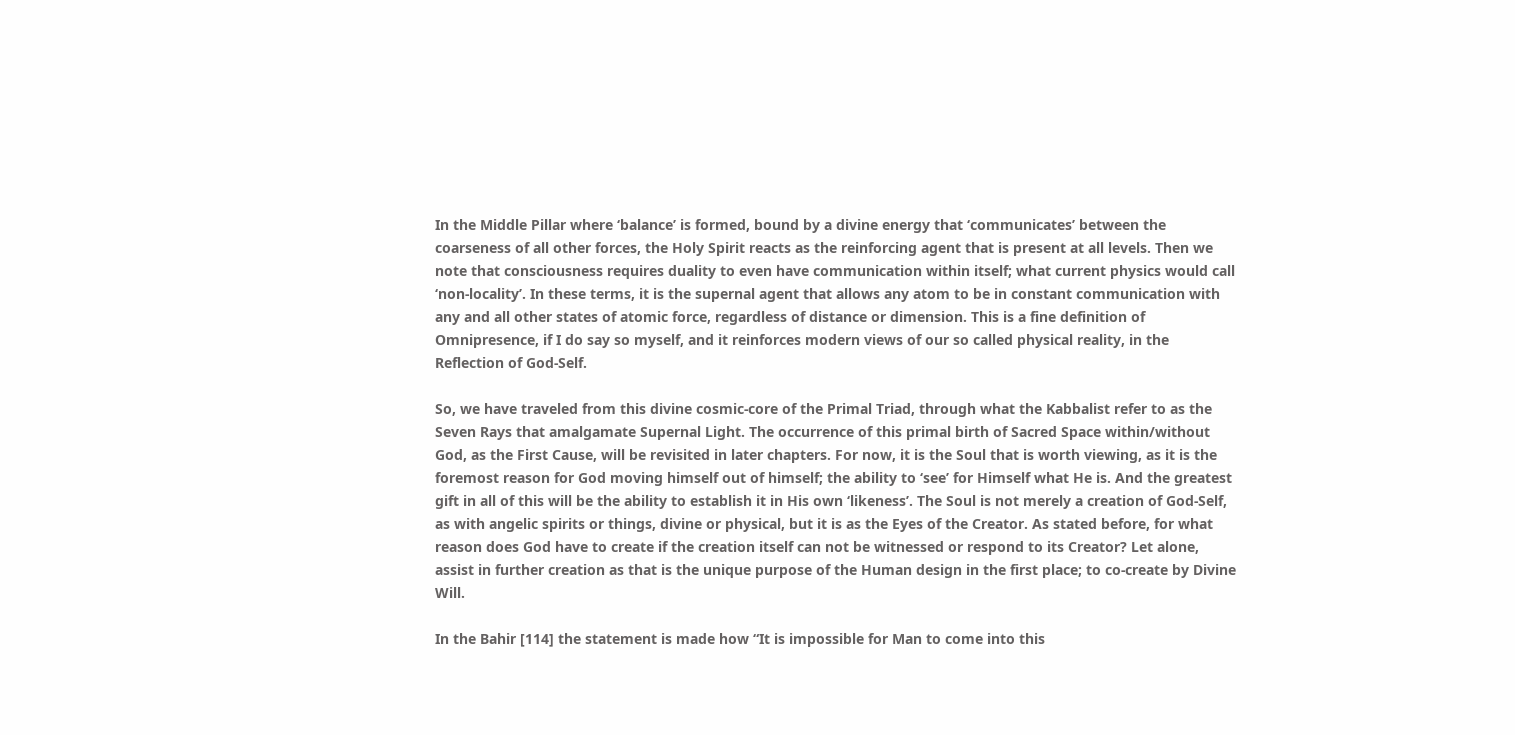In the Middle Pillar where ‘balance’ is formed, bound by a divine energy that ‘communicates’ between the coarseness of all other forces, the Holy Spirit reacts as the reinforcing agent that is present at all levels. Then we note that consciousness requires duality to even have communication within itself; what current physics would call ‘non-locality’. In these terms, it is the supernal agent that allows any atom to be in constant communication with any and all other states of atomic force, regardless of distance or dimension. This is a fine definition of Omnipresence, if I do say so myself, and it reinforces modern views of our so called physical reality, in the Reflection of God-Self.

So, we have traveled from this divine cosmic-core of the Primal Triad, through what the Kabbalist refer to as the Seven Rays that amalgamate Supernal Light. The occurrence of this primal birth of Sacred Space within/without God, as the First Cause, will be revisited in later chapters. For now, it is the Soul that is worth viewing, as it is the foremost reason for God moving himself out of himself; the ability to ‘see’ for Himself what He is. And the greatest gift in all of this will be the ability to establish it in His own ‘likeness’. The Soul is not merely a creation of God-Self, as with angelic spirits or things, divine or physical, but it is as the Eyes of the Creator. As stated before, for what reason does God have to create if the creation itself can not be witnessed or respond to its Creator? Let alone, assist in further creation as that is the unique purpose of the Human design in the first place; to co-create by Divine Will.

In the Bahir [114] the statement is made how “It is impossible for Man to come into this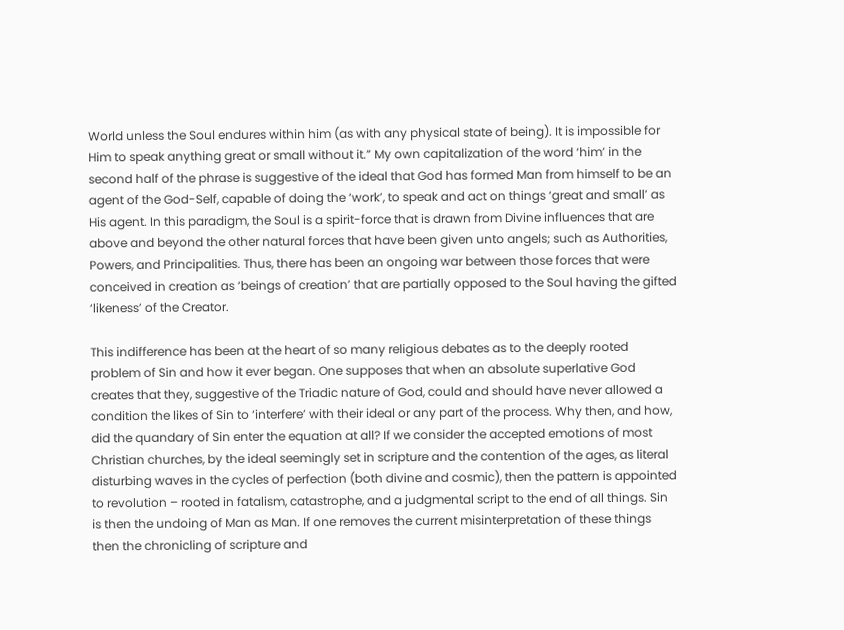World unless the Soul endures within him (as with any physical state of being). It is impossible for Him to speak anything great or small without it.” My own capitalization of the word ‘him’ in the second half of the phrase is suggestive of the ideal that God has formed Man from himself to be an agent of the God-Self, capable of doing the ‘work’, to speak and act on things ‘great and small’ as His agent. In this paradigm, the Soul is a spirit-force that is drawn from Divine influences that are above and beyond the other natural forces that have been given unto angels; such as Authorities, Powers, and Principalities. Thus, there has been an ongoing war between those forces that were conceived in creation as ‘beings of creation’ that are partially opposed to the Soul having the gifted ‘likeness’ of the Creator.

This indifference has been at the heart of so many religious debates as to the deeply rooted problem of Sin and how it ever began. One supposes that when an absolute superlative God creates that they, suggestive of the Triadic nature of God, could and should have never allowed a condition the likes of Sin to ‘interfere’ with their ideal or any part of the process. Why then, and how, did the quandary of Sin enter the equation at all? If we consider the accepted emotions of most Christian churches, by the ideal seemingly set in scripture and the contention of the ages, as literal disturbing waves in the cycles of perfection (both divine and cosmic), then the pattern is appointed to revolution – rooted in fatalism, catastrophe, and a judgmental script to the end of all things. Sin is then the undoing of Man as Man. If one removes the current misinterpretation of these things then the chronicling of scripture and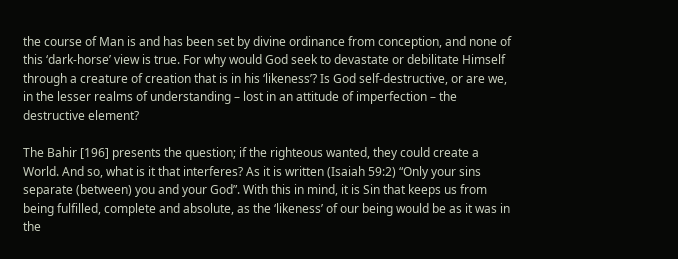the course of Man is and has been set by divine ordinance from conception, and none of this ‘dark-horse’ view is true. For why would God seek to devastate or debilitate Himself through a creature of creation that is in his ‘likeness’? Is God self-destructive, or are we, in the lesser realms of understanding – lost in an attitude of imperfection – the destructive element?

The Bahir [196] presents the question; if the righteous wanted, they could create a World. And so, what is it that interferes? As it is written (Isaiah 59:2) “Only your sins separate (between) you and your God”. With this in mind, it is Sin that keeps us from being fulfilled, complete and absolute, as the ‘likeness’ of our being would be as it was in the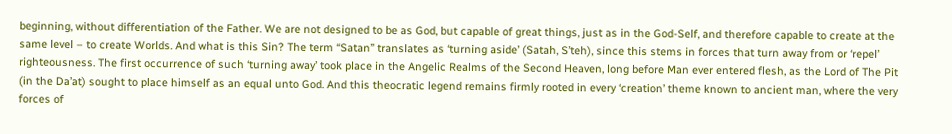beginning, without differentiation of the Father. We are not designed to be as God, but capable of great things, just as in the God-Self, and therefore capable to create at the same level – to create Worlds. And what is this Sin? The term “Satan” translates as ‘turning aside’ (Satah, S’teh), since this stems in forces that turn away from or ‘repel’ righteousness. The first occurrence of such ‘turning away’ took place in the Angelic Realms of the Second Heaven, long before Man ever entered flesh, as the Lord of The Pit (in the Da’at) sought to place himself as an equal unto God. And this theocratic legend remains firmly rooted in every ‘creation’ theme known to ancient man, where the very forces of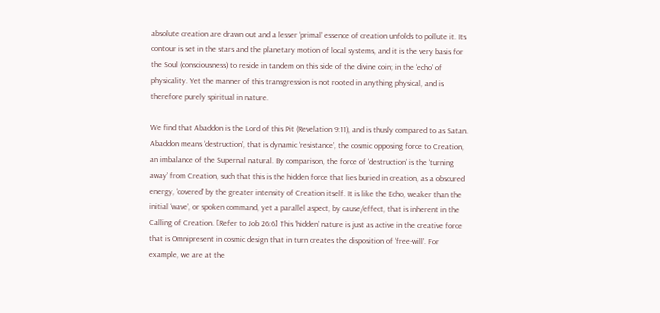absolute creation are drawn out and a lesser ‘primal’ essence of creation unfolds to pollute it. Its contour is set in the stars and the planetary motion of local systems, and it is the very basis for the Soul (consciousness) to reside in tandem on this side of the divine coin; in the ‘echo’ of physicality. Yet the manner of this transgression is not rooted in anything physical, and is therefore purely spiritual in nature.

We find that Abaddon is the Lord of this Pit (Revelation 9:11), and is thusly compared to as Satan. Abaddon means ‘destruction’, that is dynamic ‘resistance’, the cosmic opposing force to Creation, an imbalance of the Supernal natural. By comparison, the force of ‘destruction’ is the ‘turning away’ from Creation, such that this is the hidden force that lies buried in creation, as a obscured energy, ‘covered’ by the greater intensity of Creation itself. It is like the Echo, weaker than the initial ‘wave’, or spoken command, yet a parallel aspect, by cause/effect, that is inherent in the Calling of Creation. [Refer to Job 26:6] This ‘hidden’ nature is just as active in the creative force that is Omnipresent in cosmic design that in turn creates the disposition of ‘free-will’. For example, we are at the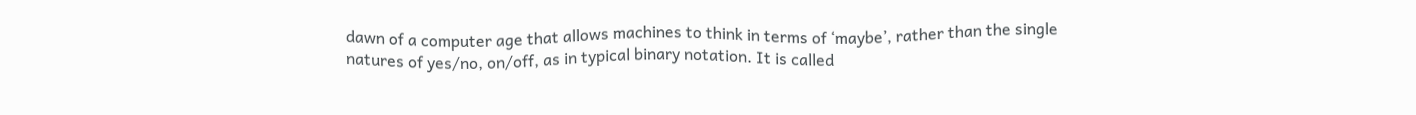dawn of a computer age that allows machines to think in terms of ‘maybe’, rather than the single natures of yes/no, on/off, as in typical binary notation. It is called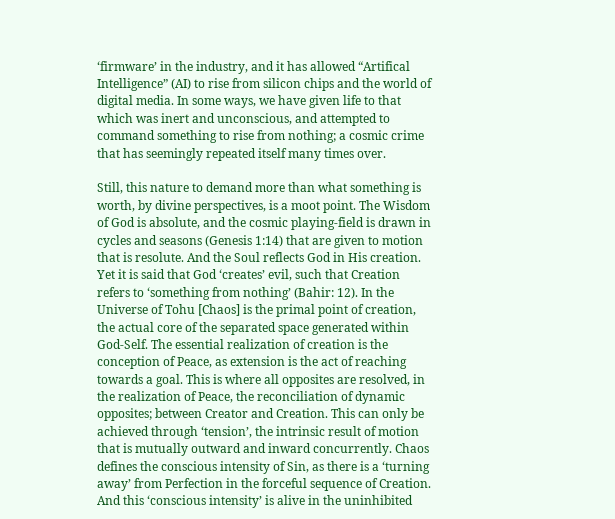‘firmware’ in the industry, and it has allowed “Artifical Intelligence” (AI) to rise from silicon chips and the world of digital media. In some ways, we have given life to that which was inert and unconscious, and attempted to command something to rise from nothing; a cosmic crime that has seemingly repeated itself many times over.

Still, this nature to demand more than what something is worth, by divine perspectives, is a moot point. The Wisdom of God is absolute, and the cosmic playing-field is drawn in cycles and seasons (Genesis 1:14) that are given to motion that is resolute. And the Soul reflects God in His creation. Yet it is said that God ‘creates’ evil, such that Creation refers to ‘something from nothing’ (Bahir: 12). In the Universe of Tohu [Chaos] is the primal point of creation, the actual core of the separated space generated within God-Self. The essential realization of creation is the conception of Peace, as extension is the act of reaching towards a goal. This is where all opposites are resolved, in the realization of Peace, the reconciliation of dynamic opposites; between Creator and Creation. This can only be achieved through ‘tension’, the intrinsic result of motion that is mutually outward and inward concurrently. Chaos defines the conscious intensity of Sin, as there is a ‘turning away’ from Perfection in the forceful sequence of Creation. And this ‘conscious intensity’ is alive in the uninhibited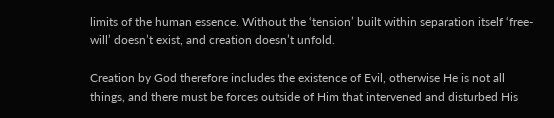limits of the human essence. Without the ‘tension’ built within separation itself ‘free-will’ doesn’t exist, and creation doesn’t unfold.

Creation by God therefore includes the existence of Evil, otherwise He is not all things, and there must be forces outside of Him that intervened and disturbed His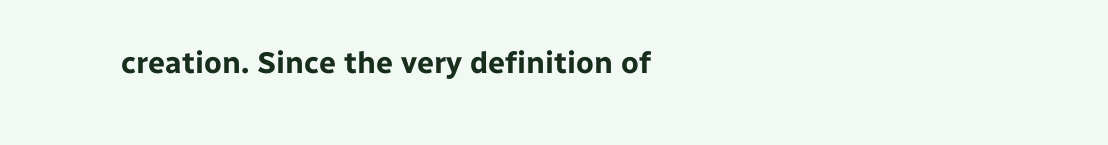creation. Since the very definition of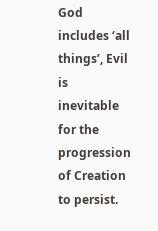God includes ‘all things’, Evil is inevitable for the progression of Creation to persist.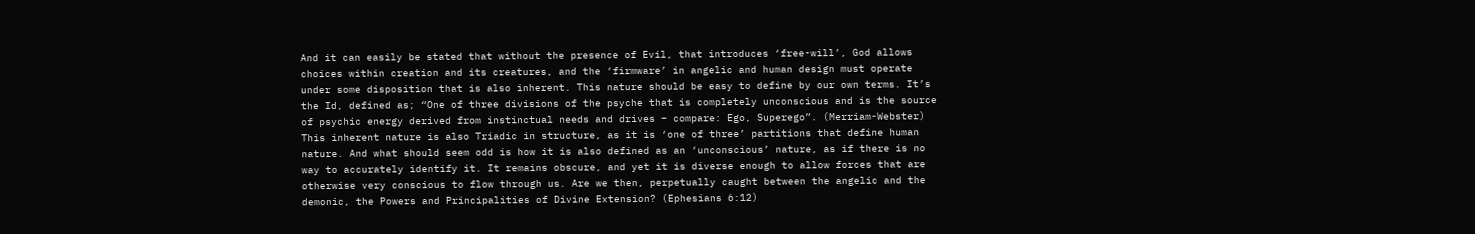And it can easily be stated that without the presence of Evil, that introduces ‘free-will’, God allows choices within creation and its creatures, and the ‘firmware’ in angelic and human design must operate under some disposition that is also inherent. This nature should be easy to define by our own terms. It’s the Id, defined as; “One of three divisions of the psyche that is completely unconscious and is the source of psychic energy derived from instinctual needs and drives – compare: Ego, Superego”. (Merriam-Webster) This inherent nature is also Triadic in structure, as it is ‘one of three’ partitions that define human nature. And what should seem odd is how it is also defined as an ‘unconscious’ nature, as if there is no way to accurately identify it. It remains obscure, and yet it is diverse enough to allow forces that are otherwise very conscious to flow through us. Are we then, perpetually caught between the angelic and the demonic, the Powers and Principalities of Divine Extension? (Ephesians 6:12)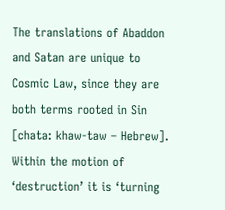The translations of Abaddon and Satan are unique to Cosmic Law, since they are both terms rooted in Sin [chata: khaw-taw – Hebrew]. Within the motion of ‘destruction’ it is ‘turning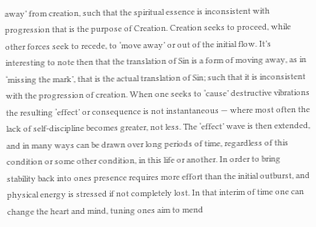away’ from creation, such that the spiritual essence is inconsistent with progression that is the purpose of Creation. Creation seeks to proceed, while other forces seek to recede, to ‘move away’ or out of the initial flow. It’s interesting to note then that the translation of Sin is a form of moving away, as in ‘missing the mark’, that is the actual translation of Sin; such that it is inconsistent with the progression of creation. When one seeks to ‘cause’ destructive vibrations the resulting ‘effect’ or consequence is not instantaneous — where most often the lack of self-discipline becomes greater, not less. The ‘effect’ wave is then extended, and in many ways can be drawn over long periods of time, regardless of this condition or some other condition, in this life or another. In order to bring stability back into ones presence requires more effort than the initial outburst, and physical energy is stressed if not completely lost. In that interim of time one can change the heart and mind, tuning ones aim to mend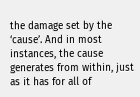the damage set by the ‘cause’. And in most instances, the cause generates from within, just as it has for all of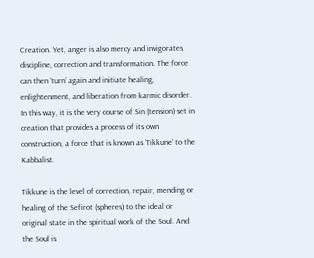Creation. Yet, anger is also mercy and invigorates discipline, correction and transformation. The force can then ‘turn’ again and initiate healing, enlightenment, and liberation from karmic disorder. In this way, it is the very course of Sin (tension) set in creation that provides a process of its own construction, a force that is known as ‘Tikkune’ to the Kabbalist.

Tikkune is the level of correction, repair, mending or healing of the Sefirot (spheres) to the ideal or original state in the spiritual work of the Soul. And the Soul is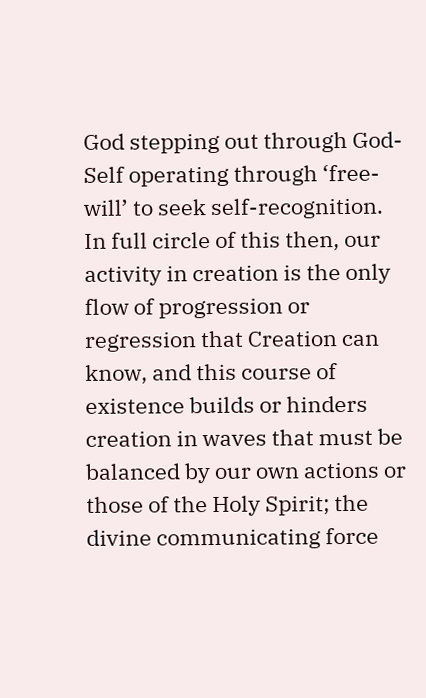God stepping out through God-Self operating through ‘free-will’ to seek self-recognition. In full circle of this then, our activity in creation is the only flow of progression or regression that Creation can know, and this course of existence builds or hinders creation in waves that must be balanced by our own actions or those of the Holy Spirit; the divine communicating force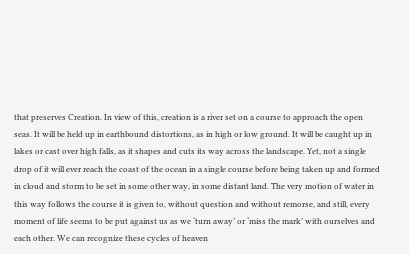that preserves Creation. In view of this, creation is a river set on a course to approach the open seas. It will be held up in earthbound distortions, as in high or low ground. It will be caught up in lakes or cast over high falls, as it shapes and cuts its way across the landscape. Yet, not a single drop of it will ever reach the coast of the ocean in a single course before being taken up and formed in cloud and storm to be set in some other way, in some distant land. The very motion of water in this way follows the course it is given to, without question and without remorse, and still, every moment of life seems to be put against us as we ‘turn away’ or ‘miss the mark’ with ourselves and each other. We can recognize these cycles of heaven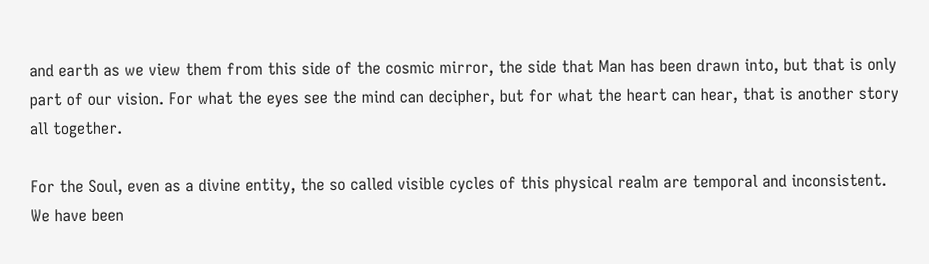and earth as we view them from this side of the cosmic mirror, the side that Man has been drawn into, but that is only part of our vision. For what the eyes see the mind can decipher, but for what the heart can hear, that is another story all together.

For the Soul, even as a divine entity, the so called visible cycles of this physical realm are temporal and inconsistent. We have been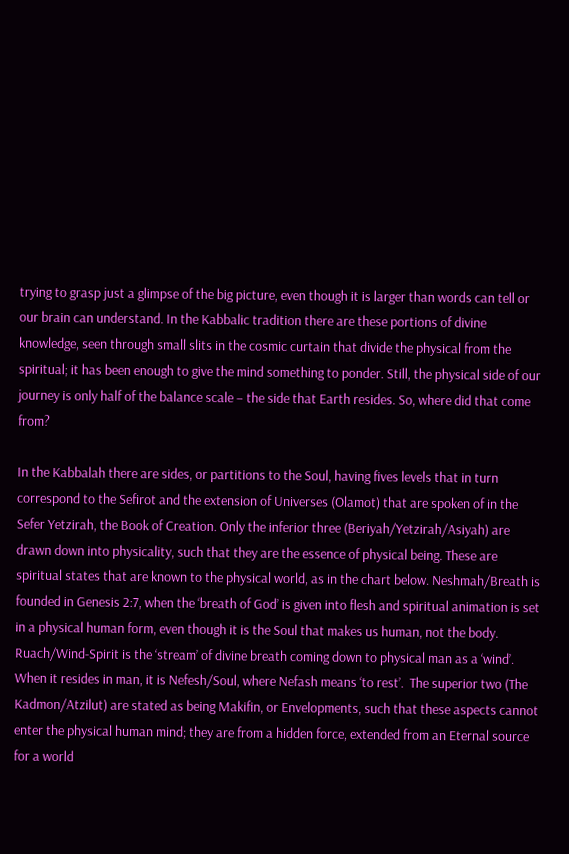trying to grasp just a glimpse of the big picture, even though it is larger than words can tell or our brain can understand. In the Kabbalic tradition there are these portions of divine knowledge, seen through small slits in the cosmic curtain that divide the physical from the spiritual; it has been enough to give the mind something to ponder. Still, the physical side of our journey is only half of the balance scale – the side that Earth resides. So, where did that come from?

In the Kabbalah there are sides, or partitions to the Soul, having fives levels that in turn correspond to the Sefirot and the extension of Universes (Olamot) that are spoken of in the Sefer Yetzirah, the Book of Creation. Only the inferior three (Beriyah/Yetzirah/Asiyah) are drawn down into physicality, such that they are the essence of physical being. These are spiritual states that are known to the physical world, as in the chart below. Neshmah/Breath is founded in Genesis 2:7, when the ‘breath of God’ is given into flesh and spiritual animation is set in a physical human form, even though it is the Soul that makes us human, not the body. Ruach/Wind-Spirit is the ‘stream’ of divine breath coming down to physical man as a ‘wind’. When it resides in man, it is Nefesh/Soul, where Nefash means ‘to rest’.  The superior two (The Kadmon/Atzilut) are stated as being Makifin, or Envelopments, such that these aspects cannot enter the physical human mind; they are from a hidden force, extended from an Eternal source for a world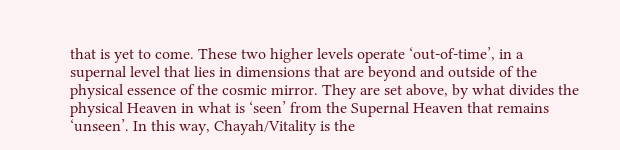that is yet to come. These two higher levels operate ‘out-of-time’, in a supernal level that lies in dimensions that are beyond and outside of the physical essence of the cosmic mirror. They are set above, by what divides the physical Heaven in what is ‘seen’ from the Supernal Heaven that remains ‘unseen’. In this way, Chayah/Vitality is the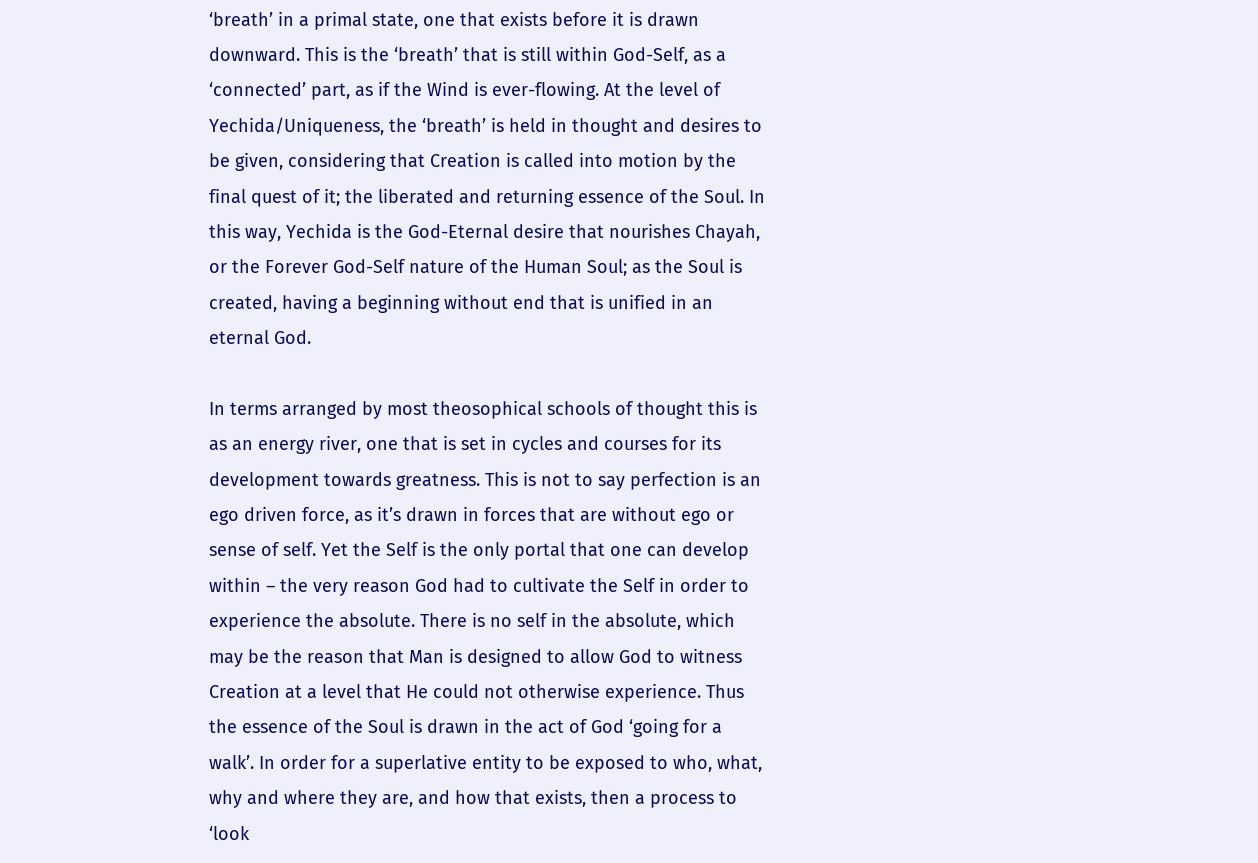‘breath’ in a primal state, one that exists before it is drawn downward. This is the ‘breath’ that is still within God-Self, as a ‘connected’ part, as if the Wind is ever-flowing. At the level of Yechida/Uniqueness, the ‘breath’ is held in thought and desires to be given, considering that Creation is called into motion by the final quest of it; the liberated and returning essence of the Soul. In this way, Yechida is the God-Eternal desire that nourishes Chayah, or the Forever God-Self nature of the Human Soul; as the Soul is created, having a beginning without end that is unified in an eternal God.

In terms arranged by most theosophical schools of thought this is as an energy river, one that is set in cycles and courses for its development towards greatness. This is not to say perfection is an ego driven force, as it’s drawn in forces that are without ego or sense of self. Yet the Self is the only portal that one can develop within – the very reason God had to cultivate the Self in order to experience the absolute. There is no self in the absolute, which may be the reason that Man is designed to allow God to witness Creation at a level that He could not otherwise experience. Thus the essence of the Soul is drawn in the act of God ‘going for a walk’. In order for a superlative entity to be exposed to who, what, why and where they are, and how that exists, then a process to ‘look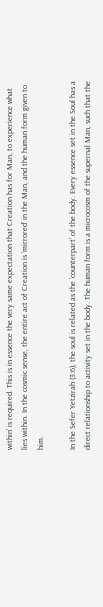within’ is required. This is in essence the very same expectation that Creation has for Man, to experience what lies within. In the cosmic sense, the entire act of Creation is ‘mirrored’ in the Man, and the human form given to him.

In the Sefer Yetzirah (3:6), the soul is related as the ‘counterpart’ of the body. Every essence set in the Soul has a direct relationship to activity set in the body. The human form is a microcosm of the supernal Man, such that the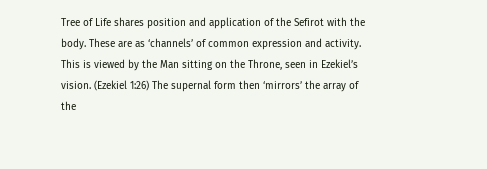Tree of Life shares position and application of the Sefirot with the body. These are as ‘channels’ of common expression and activity. This is viewed by the Man sitting on the Throne, seen in Ezekiel’s vision. (Ezekiel 1:26) The supernal form then ‘mirrors’ the array of the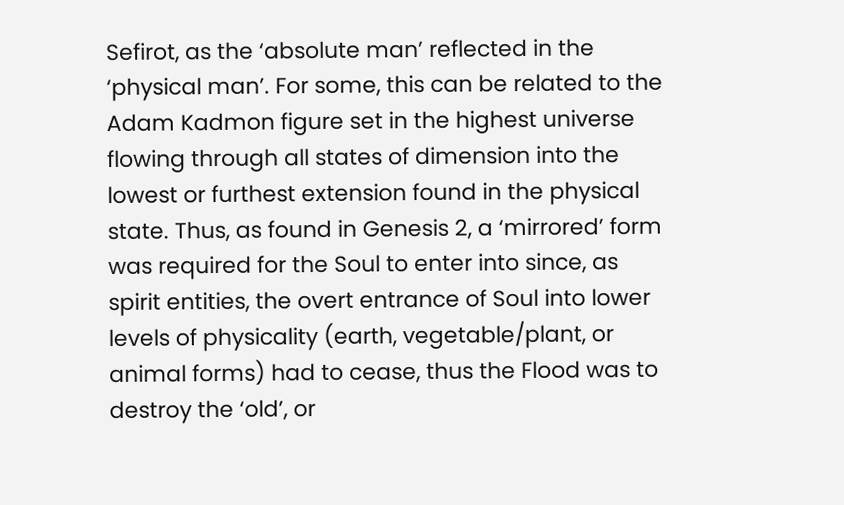Sefirot, as the ‘absolute man’ reflected in the ‘physical man’. For some, this can be related to the Adam Kadmon figure set in the highest universe flowing through all states of dimension into the lowest or furthest extension found in the physical state. Thus, as found in Genesis 2, a ‘mirrored’ form was required for the Soul to enter into since, as spirit entities, the overt entrance of Soul into lower levels of physicality (earth, vegetable/plant, or animal forms) had to cease, thus the Flood was to destroy the ‘old’, or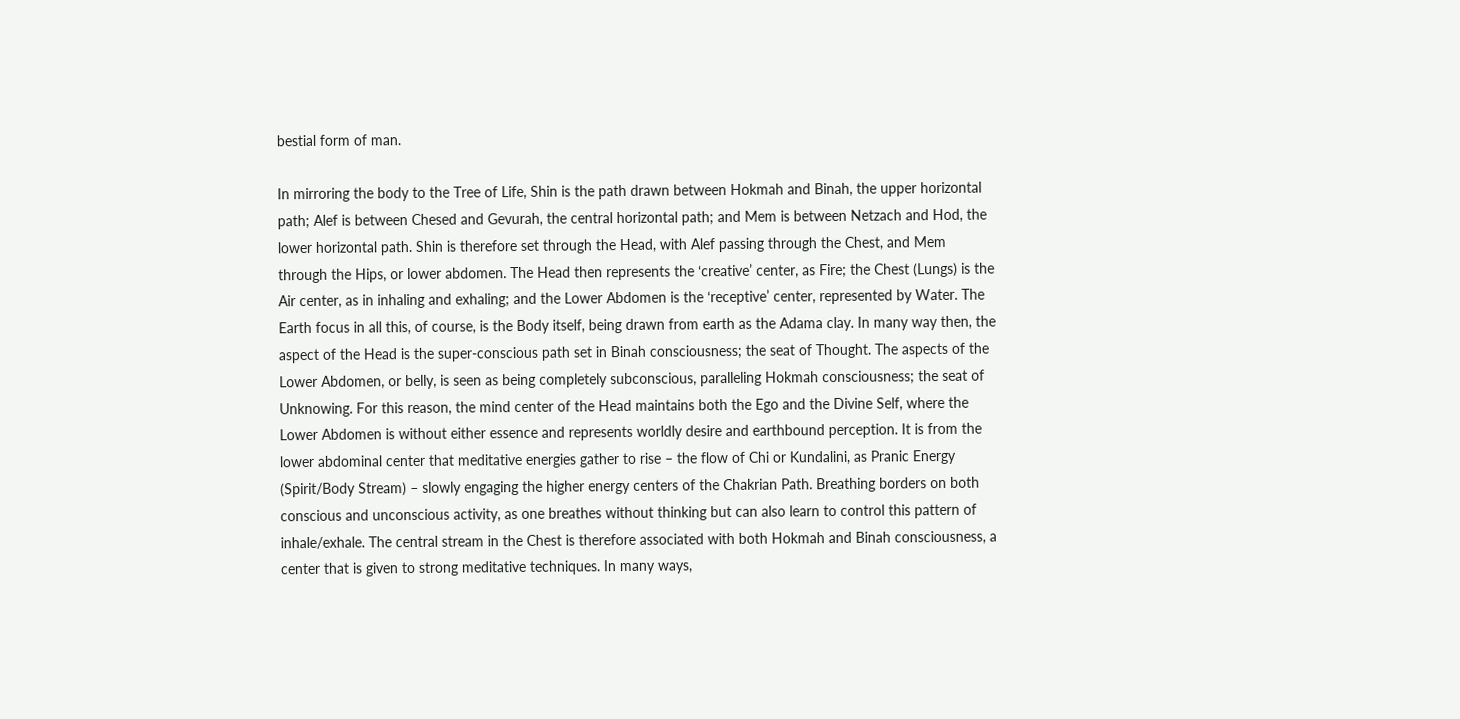bestial form of man.

In mirroring the body to the Tree of Life, Shin is the path drawn between Hokmah and Binah, the upper horizontal path; Alef is between Chesed and Gevurah, the central horizontal path; and Mem is between Netzach and Hod, the lower horizontal path. Shin is therefore set through the Head, with Alef passing through the Chest, and Mem through the Hips, or lower abdomen. The Head then represents the ‘creative’ center, as Fire; the Chest (Lungs) is the Air center, as in inhaling and exhaling; and the Lower Abdomen is the ‘receptive’ center, represented by Water. The Earth focus in all this, of course, is the Body itself, being drawn from earth as the Adama clay. In many way then, the aspect of the Head is the super-conscious path set in Binah consciousness; the seat of Thought. The aspects of the Lower Abdomen, or belly, is seen as being completely subconscious, paralleling Hokmah consciousness; the seat of Unknowing. For this reason, the mind center of the Head maintains both the Ego and the Divine Self, where the Lower Abdomen is without either essence and represents worldly desire and earthbound perception. It is from the lower abdominal center that meditative energies gather to rise – the flow of Chi or Kundalini, as Pranic Energy (Spirit/Body Stream) – slowly engaging the higher energy centers of the Chakrian Path. Breathing borders on both conscious and unconscious activity, as one breathes without thinking but can also learn to control this pattern of inhale/exhale. The central stream in the Chest is therefore associated with both Hokmah and Binah consciousness, a center that is given to strong meditative techniques. In many ways,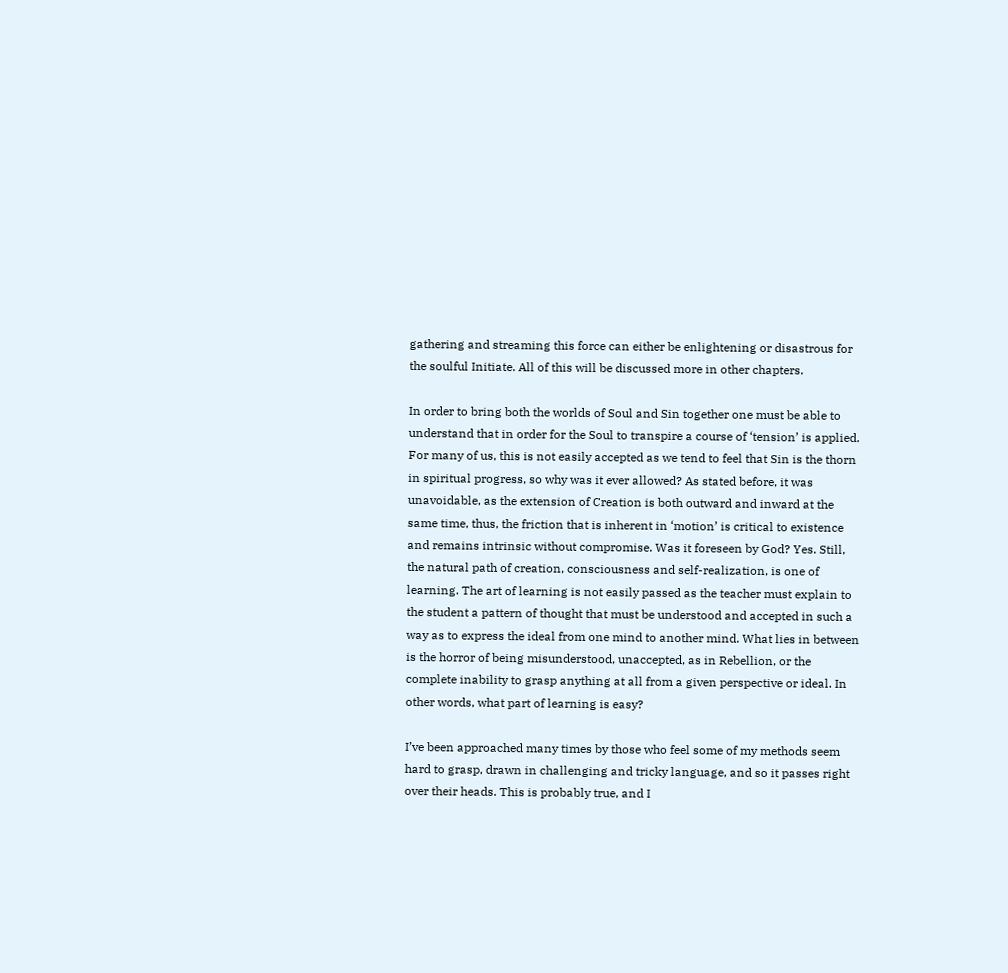gathering and streaming this force can either be enlightening or disastrous for the soulful Initiate. All of this will be discussed more in other chapters.

In order to bring both the worlds of Soul and Sin together one must be able to understand that in order for the Soul to transpire a course of ‘tension’ is applied. For many of us, this is not easily accepted as we tend to feel that Sin is the thorn in spiritual progress, so why was it ever allowed? As stated before, it was unavoidable, as the extension of Creation is both outward and inward at the same time, thus, the friction that is inherent in ‘motion’ is critical to existence and remains intrinsic without compromise. Was it foreseen by God? Yes. Still, the natural path of creation, consciousness and self-realization, is one of learning. The art of learning is not easily passed as the teacher must explain to the student a pattern of thought that must be understood and accepted in such a way as to express the ideal from one mind to another mind. What lies in between is the horror of being misunderstood, unaccepted, as in Rebellion, or the complete inability to grasp anything at all from a given perspective or ideal. In other words, what part of learning is easy?

I’ve been approached many times by those who feel some of my methods seem hard to grasp, drawn in challenging and tricky language, and so it passes right over their heads. This is probably true, and I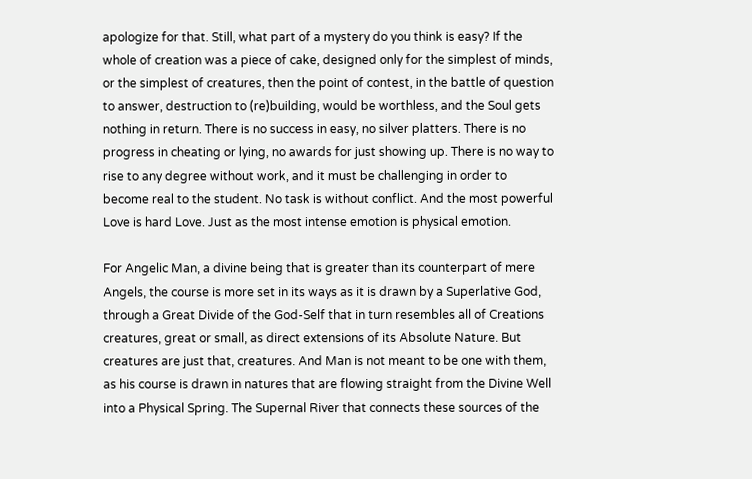apologize for that. Still, what part of a mystery do you think is easy? If the whole of creation was a piece of cake, designed only for the simplest of minds, or the simplest of creatures, then the point of contest, in the battle of question to answer, destruction to (re)building, would be worthless, and the Soul gets nothing in return. There is no success in easy, no silver platters. There is no progress in cheating or lying, no awards for just showing up. There is no way to rise to any degree without work, and it must be challenging in order to become real to the student. No task is without conflict. And the most powerful Love is hard Love. Just as the most intense emotion is physical emotion.

For Angelic Man, a divine being that is greater than its counterpart of mere Angels, the course is more set in its ways as it is drawn by a Superlative God, through a Great Divide of the God-Self that in turn resembles all of Creations creatures, great or small, as direct extensions of its Absolute Nature. But creatures are just that, creatures. And Man is not meant to be one with them, as his course is drawn in natures that are flowing straight from the Divine Well into a Physical Spring. The Supernal River that connects these sources of the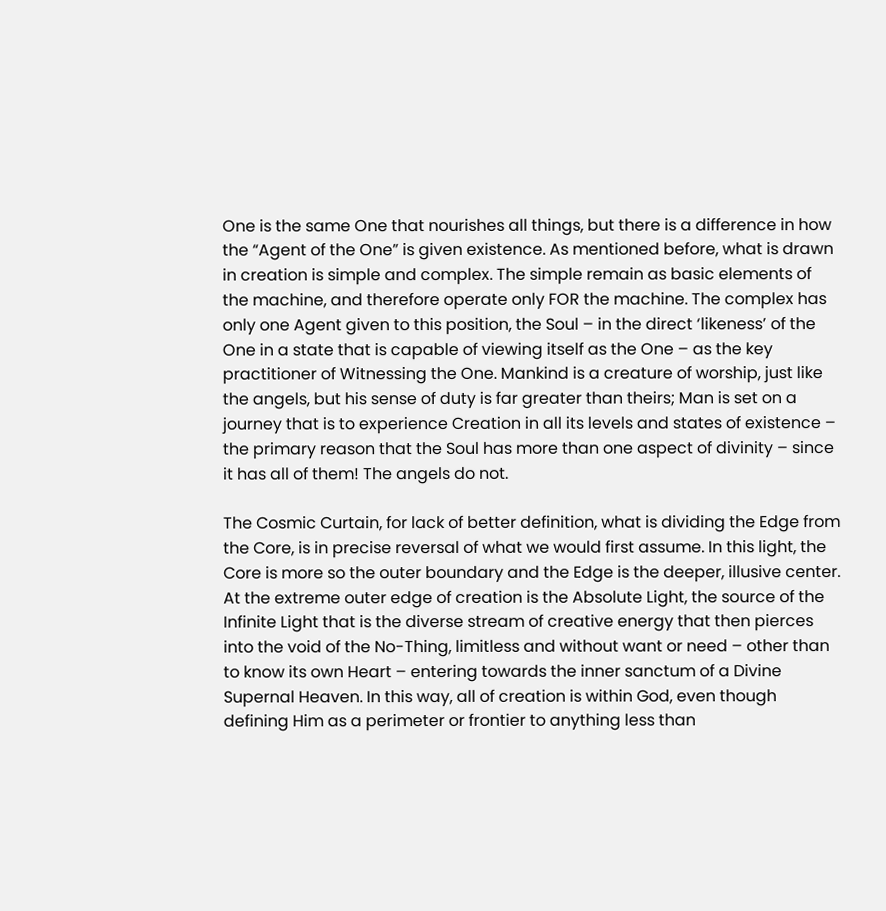One is the same One that nourishes all things, but there is a difference in how the “Agent of the One” is given existence. As mentioned before, what is drawn in creation is simple and complex. The simple remain as basic elements of the machine, and therefore operate only FOR the machine. The complex has only one Agent given to this position, the Soul – in the direct ‘likeness’ of the One in a state that is capable of viewing itself as the One – as the key practitioner of Witnessing the One. Mankind is a creature of worship, just like the angels, but his sense of duty is far greater than theirs; Man is set on a journey that is to experience Creation in all its levels and states of existence – the primary reason that the Soul has more than one aspect of divinity – since it has all of them! The angels do not.

The Cosmic Curtain, for lack of better definition, what is dividing the Edge from the Core, is in precise reversal of what we would first assume. In this light, the Core is more so the outer boundary and the Edge is the deeper, illusive center. At the extreme outer edge of creation is the Absolute Light, the source of the Infinite Light that is the diverse stream of creative energy that then pierces into the void of the No-Thing, limitless and without want or need – other than to know its own Heart – entering towards the inner sanctum of a Divine Supernal Heaven. In this way, all of creation is within God, even though defining Him as a perimeter or frontier to anything less than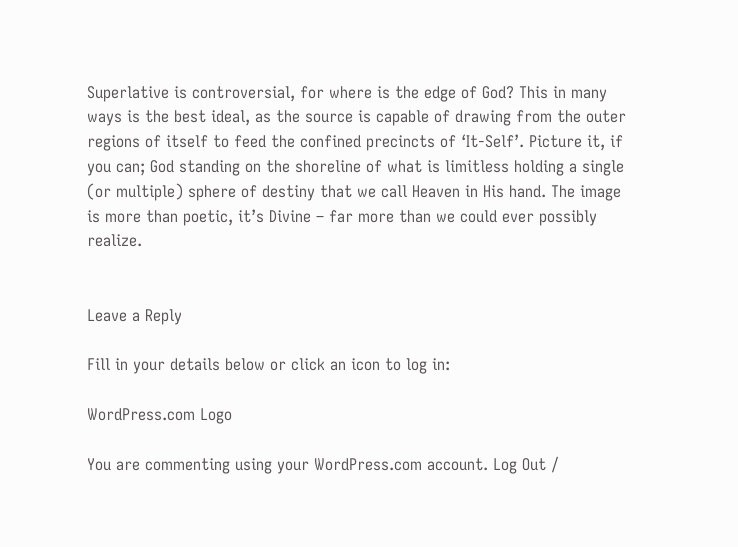Superlative is controversial, for where is the edge of God? This in many ways is the best ideal, as the source is capable of drawing from the outer regions of itself to feed the confined precincts of ‘It-Self’. Picture it, if you can; God standing on the shoreline of what is limitless holding a single (or multiple) sphere of destiny that we call Heaven in His hand. The image is more than poetic, it’s Divine – far more than we could ever possibly realize.


Leave a Reply

Fill in your details below or click an icon to log in:

WordPress.com Logo

You are commenting using your WordPress.com account. Log Out /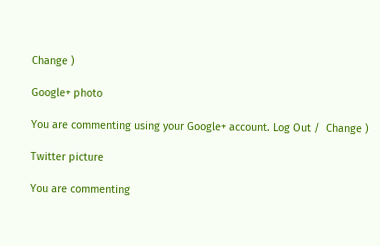Change )

Google+ photo

You are commenting using your Google+ account. Log Out /  Change )

Twitter picture

You are commenting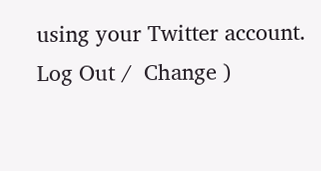using your Twitter account. Log Out /  Change )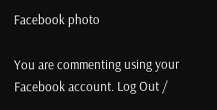Facebook photo

You are commenting using your Facebook account. Log Out /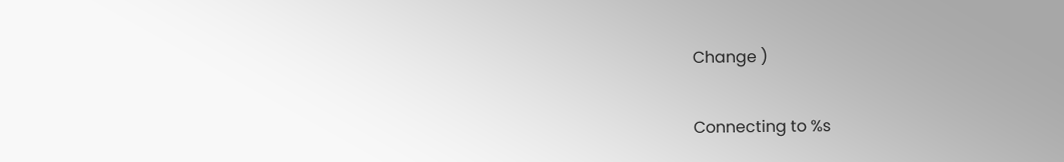Change )


Connecting to %s